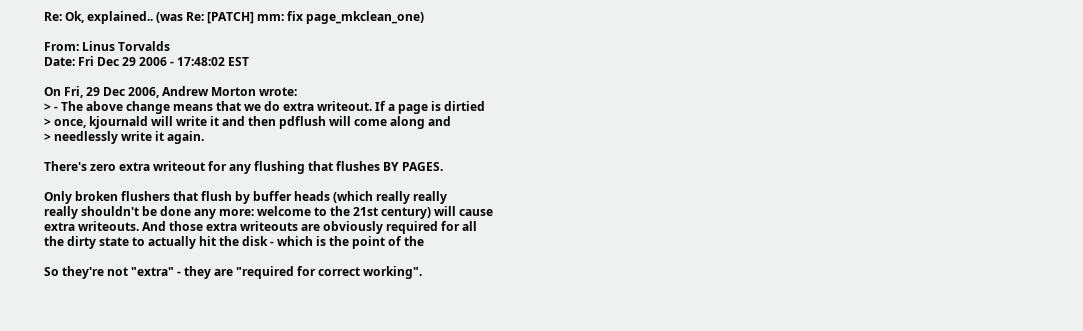Re: Ok, explained.. (was Re: [PATCH] mm: fix page_mkclean_one)

From: Linus Torvalds
Date: Fri Dec 29 2006 - 17:48:02 EST

On Fri, 29 Dec 2006, Andrew Morton wrote:
> - The above change means that we do extra writeout. If a page is dirtied
> once, kjournald will write it and then pdflush will come along and
> needlessly write it again.

There's zero extra writeout for any flushing that flushes BY PAGES.

Only broken flushers that flush by buffer heads (which really really
really shouldn't be done any more: welcome to the 21st century) will cause
extra writeouts. And those extra writeouts are obviously required for all
the dirty state to actually hit the disk - which is the point of the

So they're not "extra" - they are "required for correct working".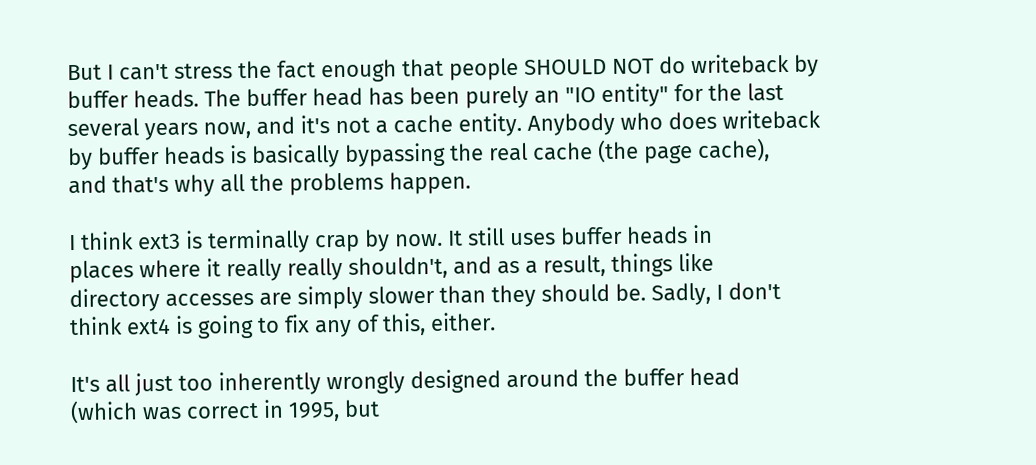But I can't stress the fact enough that people SHOULD NOT do writeback by
buffer heads. The buffer head has been purely an "IO entity" for the last
several years now, and it's not a cache entity. Anybody who does writeback
by buffer heads is basically bypassing the real cache (the page cache),
and that's why all the problems happen.

I think ext3 is terminally crap by now. It still uses buffer heads in
places where it really really shouldn't, and as a result, things like
directory accesses are simply slower than they should be. Sadly, I don't
think ext4 is going to fix any of this, either.

It's all just too inherently wrongly designed around the buffer head
(which was correct in 1995, but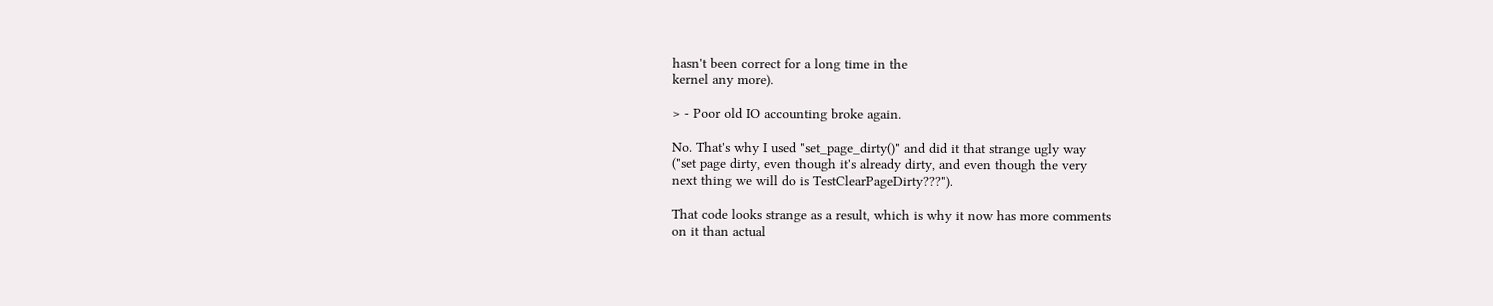hasn't been correct for a long time in the
kernel any more).

> - Poor old IO accounting broke again.

No. That's why I used "set_page_dirty()" and did it that strange ugly way
("set page dirty, even though it's already dirty, and even though the very
next thing we will do is TestClearPageDirty???").

That code looks strange as a result, which is why it now has more comments
on it than actual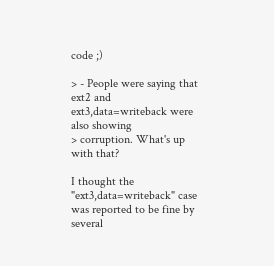code ;)

> - People were saying that ext2 and ext3,data=writeback were also showing
> corruption. What's up with that?

I thought the "ext3,data=writeback" case was reported to be fine by
several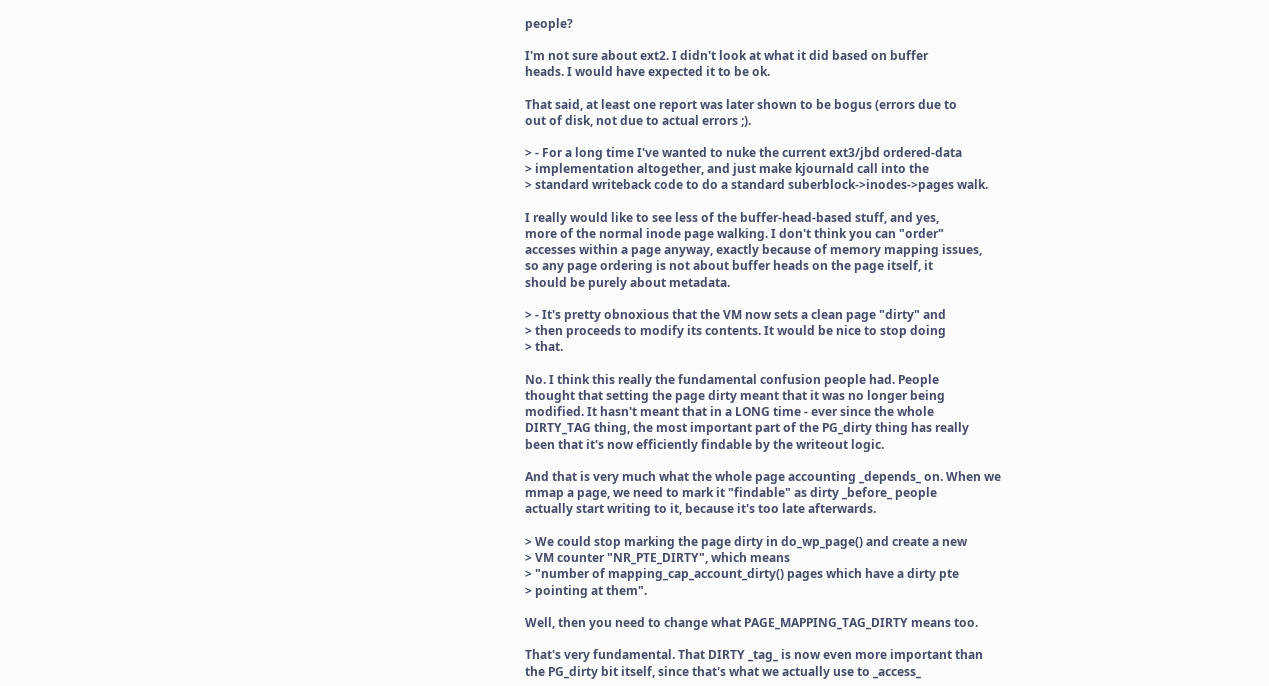people?

I'm not sure about ext2. I didn't look at what it did based on buffer
heads. I would have expected it to be ok.

That said, at least one report was later shown to be bogus (errors due to
out of disk, not due to actual errors ;).

> - For a long time I've wanted to nuke the current ext3/jbd ordered-data
> implementation altogether, and just make kjournald call into the
> standard writeback code to do a standard suberblock->inodes->pages walk.

I really would like to see less of the buffer-head-based stuff, and yes,
more of the normal inode page walking. I don't think you can "order"
accesses within a page anyway, exactly because of memory mapping issues,
so any page ordering is not about buffer heads on the page itself, it
should be purely about metadata.

> - It's pretty obnoxious that the VM now sets a clean page "dirty" and
> then proceeds to modify its contents. It would be nice to stop doing
> that.

No. I think this really the fundamental confusion people had. People
thought that setting the page dirty meant that it was no longer being
modified. It hasn't meant that in a LONG time - ever since the whole
DIRTY_TAG thing, the most important part of the PG_dirty thing has really
been that it's now efficiently findable by the writeout logic.

And that is very much what the whole page accounting _depends_ on. When we
mmap a page, we need to mark it "findable" as dirty _before_ people
actually start writing to it, because it's too late afterwards.

> We could stop marking the page dirty in do_wp_page() and create a new
> VM counter "NR_PTE_DIRTY", which means
> "number of mapping_cap_account_dirty() pages which have a dirty pte
> pointing at them".

Well, then you need to change what PAGE_MAPPING_TAG_DIRTY means too.

That's very fundamental. That DIRTY _tag_ is now even more important than
the PG_dirty bit itself, since that's what we actually use to _access_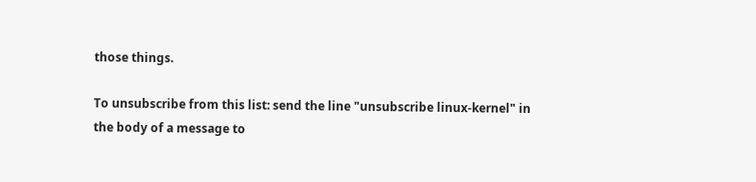those things.

To unsubscribe from this list: send the line "unsubscribe linux-kernel" in
the body of a message to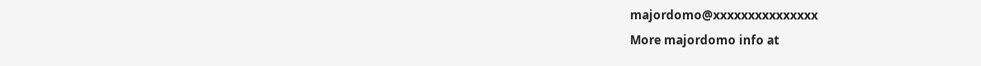majordomo@xxxxxxxxxxxxxxx
More majordomo info at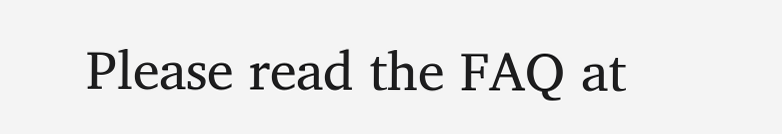Please read the FAQ at